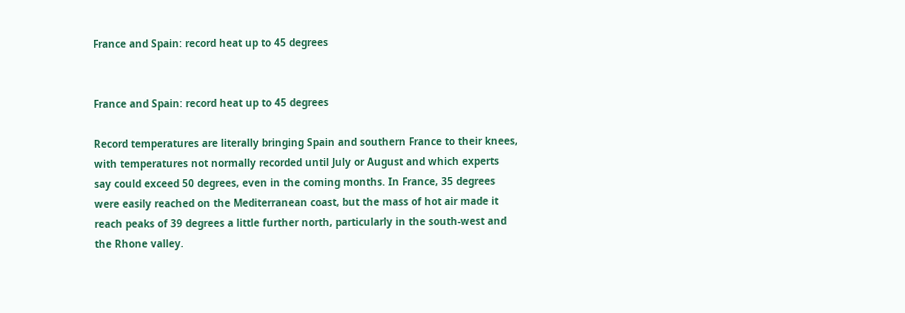France and Spain: record heat up to 45 degrees


France and Spain: record heat up to 45 degrees

Record temperatures are literally bringing Spain and southern France to their knees, with temperatures not normally recorded until July or August and which experts say could exceed 50 degrees, even in the coming months. In France, 35 degrees were easily reached on the Mediterranean coast, but the mass of hot air made it reach peaks of 39 degrees a little further north, particularly in the south-west and the Rhone valley.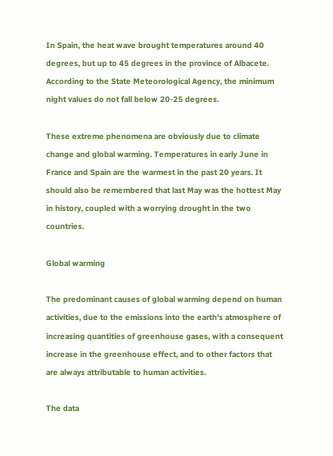In Spain, the heat wave brought temperatures around 40 degrees, but up to 45 degrees in the province of Albacete. According to the State Meteorological Agency, the minimum night values do not fall below 20-25 degrees.

These extreme phenomena are obviously due to climate change and global warming. Temperatures in early June in France and Spain are the warmest in the past 20 years. It should also be remembered that last May was the hottest May in history, coupled with a worrying drought in the two countries.

Global warming

The predominant causes of global warming depend on human activities, due to the emissions into the earth's atmosphere of increasing quantities of greenhouse gases, with a consequent increase in the greenhouse effect, and to other factors that are always attributable to human activities.

The data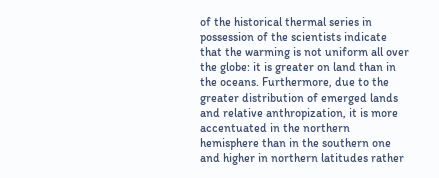of the historical thermal series in possession of the scientists indicate that the warming is not uniform all over the globe: it is greater on land than in the oceans. Furthermore, due to the greater distribution of emerged lands and relative anthropization, it is more accentuated in the northern hemisphere than in the southern one and higher in northern latitudes rather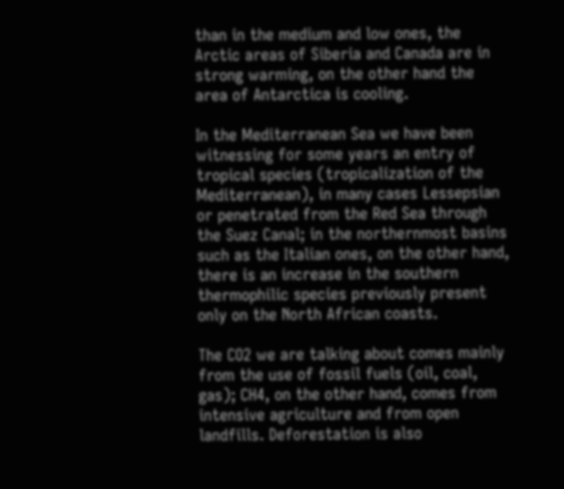than in the medium and low ones, the Arctic areas of Siberia and Canada are in strong warming, on the other hand the area of Antarctica is cooling.

In the Mediterranean Sea we have been witnessing for some years an entry of tropical species (tropicalization of the Mediterranean), in many cases Lessepsian or penetrated from the Red Sea through the Suez Canal; in the northernmost basins such as the Italian ones, on the other hand, there is an increase in the southern thermophilic species previously present only on the North African coasts.

The CO2 we are talking about comes mainly from the use of fossil fuels (oil, coal, gas); CH4, on the other hand, comes from intensive agriculture and from open landfills. Deforestation is also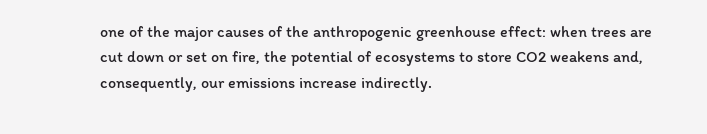one of the major causes of the anthropogenic greenhouse effect: when trees are cut down or set on fire, the potential of ecosystems to store CO2 weakens and, consequently, our emissions increase indirectly.